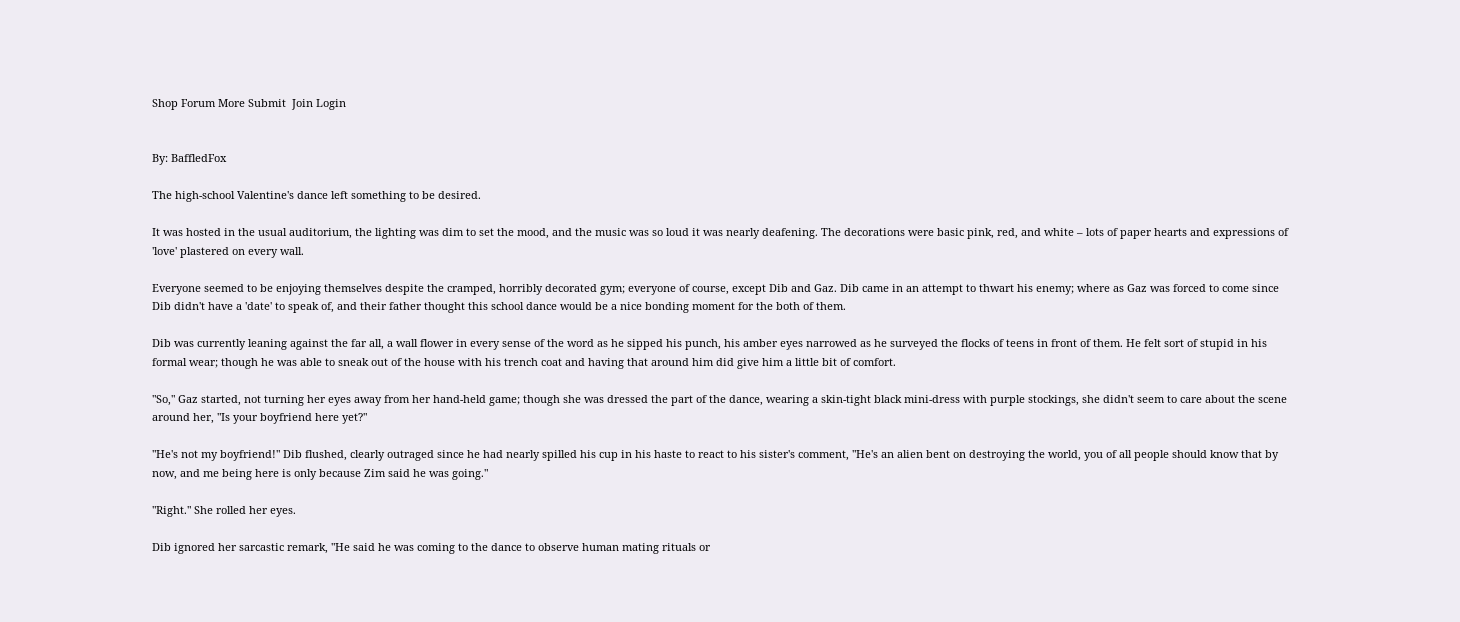Shop Forum More Submit  Join Login


By: BaffledFox

The high-school Valentine's dance left something to be desired.

It was hosted in the usual auditorium, the lighting was dim to set the mood, and the music was so loud it was nearly deafening. The decorations were basic pink, red, and white – lots of paper hearts and expressions of 'love' plastered on every wall.

Everyone seemed to be enjoying themselves despite the cramped, horribly decorated gym; everyone of course, except Dib and Gaz. Dib came in an attempt to thwart his enemy; where as Gaz was forced to come since Dib didn't have a 'date' to speak of, and their father thought this school dance would be a nice bonding moment for the both of them.

Dib was currently leaning against the far all, a wall flower in every sense of the word as he sipped his punch, his amber eyes narrowed as he surveyed the flocks of teens in front of them. He felt sort of stupid in his formal wear; though he was able to sneak out of the house with his trench coat and having that around him did give him a little bit of comfort.

"So," Gaz started, not turning her eyes away from her hand-held game; though she was dressed the part of the dance, wearing a skin-tight black mini-dress with purple stockings, she didn't seem to care about the scene around her, "Is your boyfriend here yet?"

"He's not my boyfriend!" Dib flushed, clearly outraged since he had nearly spilled his cup in his haste to react to his sister's comment, "He's an alien bent on destroying the world, you of all people should know that by now, and me being here is only because Zim said he was going."

"Right." She rolled her eyes.

Dib ignored her sarcastic remark, "He said he was coming to the dance to observe human mating rituals or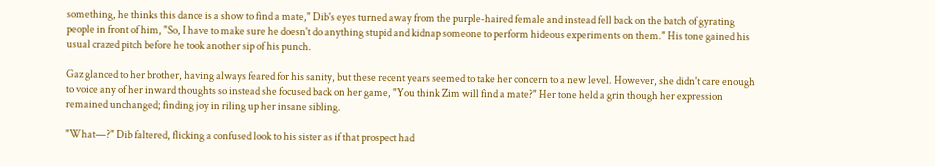something, he thinks this dance is a show to find a mate," Dib's eyes turned away from the purple-haired female and instead fell back on the batch of gyrating people in front of him, "So, I have to make sure he doesn't do anything stupid and kidnap someone to perform hideous experiments on them." His tone gained his usual crazed pitch before he took another sip of his punch.

Gaz glanced to her brother, having always feared for his sanity, but these recent years seemed to take her concern to a new level. However, she didn't care enough to voice any of her inward thoughts so instead she focused back on her game, "You think Zim will find a mate?" Her tone held a grin though her expression remained unchanged; finding joy in riling up her insane sibling.

"What—?" Dib faltered, flicking a confused look to his sister as if that prospect had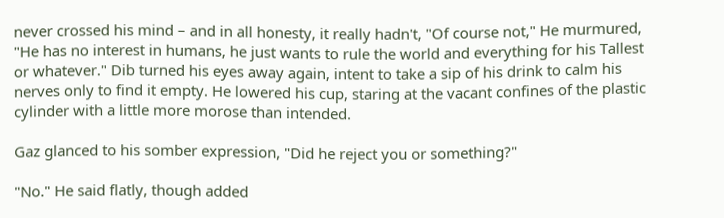never crossed his mind – and in all honesty, it really hadn't, "Of course not," He murmured, "He has no interest in humans, he just wants to rule the world and everything for his Tallest or whatever." Dib turned his eyes away again, intent to take a sip of his drink to calm his nerves only to find it empty. He lowered his cup, staring at the vacant confines of the plastic cylinder with a little more morose than intended.

Gaz glanced to his somber expression, "Did he reject you or something?"

"No." He said flatly, though added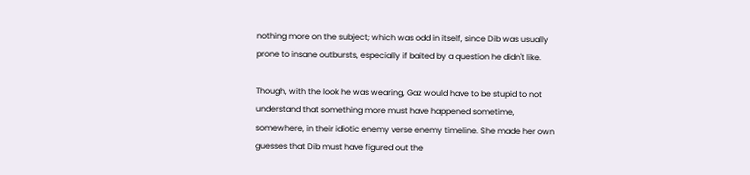nothing more on the subject; which was odd in itself, since Dib was usually prone to insane outbursts, especially if baited by a question he didn't like.

Though, with the look he was wearing, Gaz would have to be stupid to not understand that something more must have happened sometime, somewhere, in their idiotic enemy verse enemy timeline. She made her own guesses that Dib must have figured out the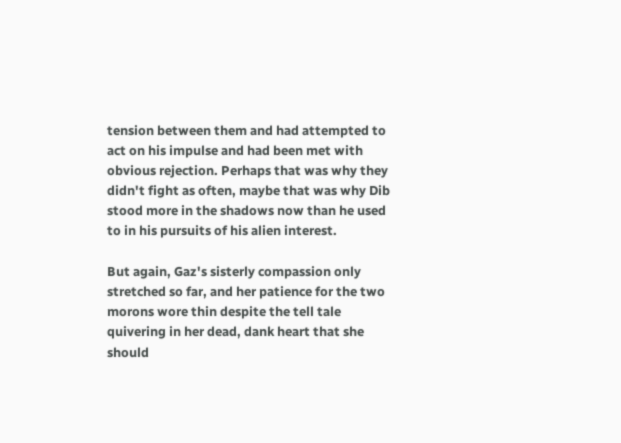tension between them and had attempted to act on his impulse and had been met with obvious rejection. Perhaps that was why they didn't fight as often, maybe that was why Dib stood more in the shadows now than he used to in his pursuits of his alien interest.

But again, Gaz's sisterly compassion only stretched so far, and her patience for the two morons wore thin despite the tell tale quivering in her dead, dank heart that she should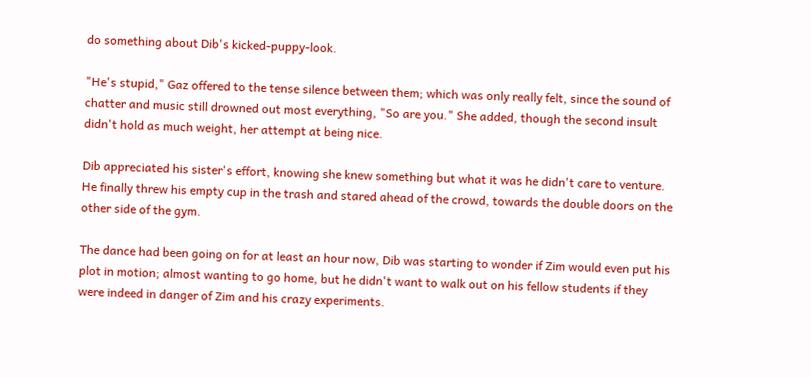do something about Dib's kicked-puppy-look.

"He's stupid," Gaz offered to the tense silence between them; which was only really felt, since the sound of chatter and music still drowned out most everything, "So are you." She added, though the second insult didn't hold as much weight, her attempt at being nice.

Dib appreciated his sister's effort, knowing she knew something but what it was he didn't care to venture. He finally threw his empty cup in the trash and stared ahead of the crowd, towards the double doors on the other side of the gym.

The dance had been going on for at least an hour now, Dib was starting to wonder if Zim would even put his plot in motion; almost wanting to go home, but he didn't want to walk out on his fellow students if they were indeed in danger of Zim and his crazy experiments.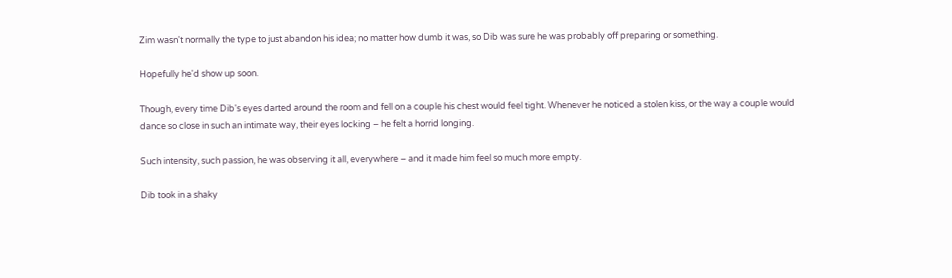Zim wasn't normally the type to just abandon his idea; no matter how dumb it was, so Dib was sure he was probably off preparing or something.

Hopefully he'd show up soon.

Though, every time Dib's eyes darted around the room and fell on a couple his chest would feel tight. Whenever he noticed a stolen kiss, or the way a couple would dance so close in such an intimate way, their eyes locking – he felt a horrid longing.

Such intensity, such passion, he was observing it all, everywhere – and it made him feel so much more empty.

Dib took in a shaky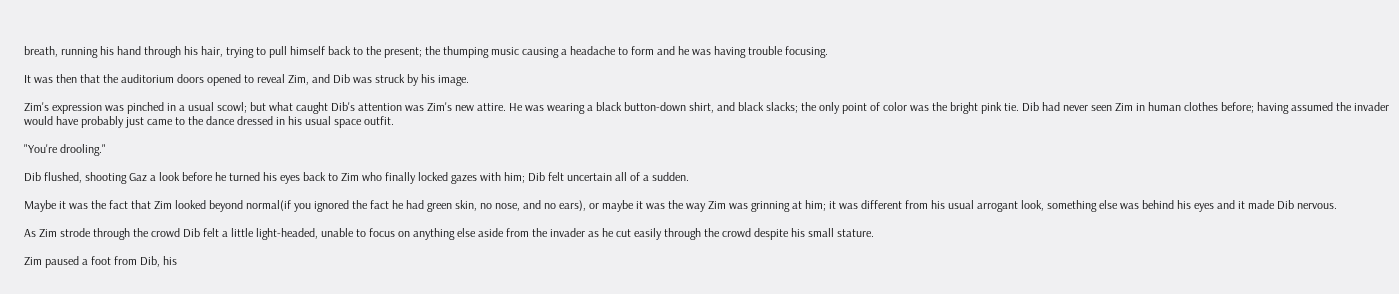breath, running his hand through his hair, trying to pull himself back to the present; the thumping music causing a headache to form and he was having trouble focusing.

It was then that the auditorium doors opened to reveal Zim, and Dib was struck by his image.

Zim's expression was pinched in a usual scowl; but what caught Dib's attention was Zim's new attire. He was wearing a black button-down shirt, and black slacks; the only point of color was the bright pink tie. Dib had never seen Zim in human clothes before; having assumed the invader would have probably just came to the dance dressed in his usual space outfit.

"You're drooling."

Dib flushed, shooting Gaz a look before he turned his eyes back to Zim who finally locked gazes with him; Dib felt uncertain all of a sudden.

Maybe it was the fact that Zim looked beyond normal(if you ignored the fact he had green skin, no nose, and no ears), or maybe it was the way Zim was grinning at him; it was different from his usual arrogant look, something else was behind his eyes and it made Dib nervous.

As Zim strode through the crowd Dib felt a little light-headed, unable to focus on anything else aside from the invader as he cut easily through the crowd despite his small stature.

Zim paused a foot from Dib, his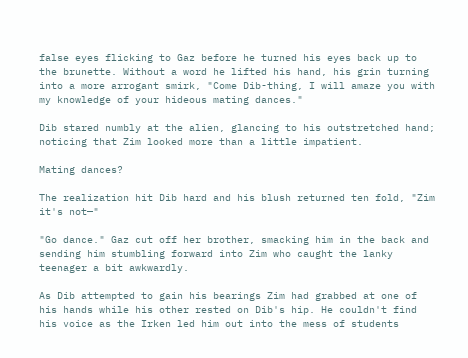false eyes flicking to Gaz before he turned his eyes back up to the brunette. Without a word he lifted his hand, his grin turning into a more arrogant smirk, "Come Dib-thing, I will amaze you with my knowledge of your hideous mating dances."

Dib stared numbly at the alien, glancing to his outstretched hand; noticing that Zim looked more than a little impatient.

Mating dances?

The realization hit Dib hard and his blush returned ten fold, "Zim it's not—"

"Go dance." Gaz cut off her brother, smacking him in the back and sending him stumbling forward into Zim who caught the lanky teenager a bit awkwardly.

As Dib attempted to gain his bearings Zim had grabbed at one of his hands while his other rested on Dib's hip. He couldn't find his voice as the Irken led him out into the mess of students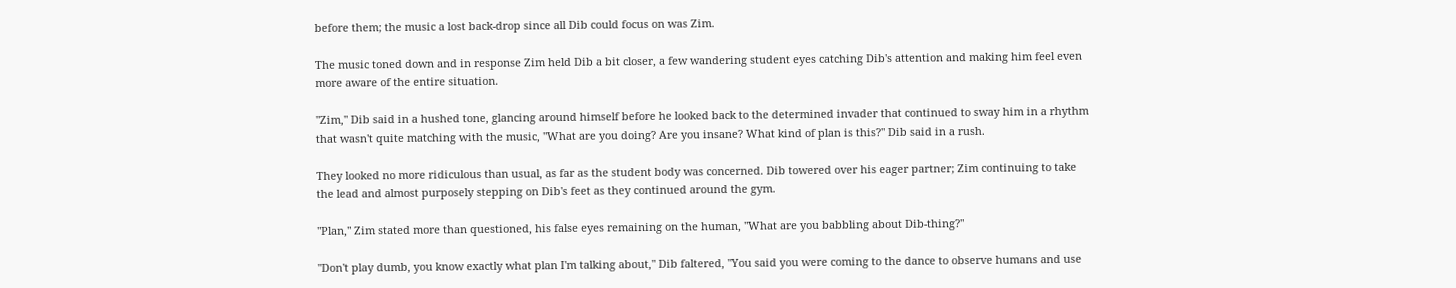before them; the music a lost back-drop since all Dib could focus on was Zim.

The music toned down and in response Zim held Dib a bit closer, a few wandering student eyes catching Dib's attention and making him feel even more aware of the entire situation.

"Zim," Dib said in a hushed tone, glancing around himself before he looked back to the determined invader that continued to sway him in a rhythm that wasn't quite matching with the music, "What are you doing? Are you insane? What kind of plan is this?" Dib said in a rush.

They looked no more ridiculous than usual, as far as the student body was concerned. Dib towered over his eager partner; Zim continuing to take the lead and almost purposely stepping on Dib's feet as they continued around the gym.

"Plan," Zim stated more than questioned, his false eyes remaining on the human, "What are you babbling about Dib-thing?"

"Don't play dumb, you know exactly what plan I'm talking about," Dib faltered, "You said you were coming to the dance to observe humans and use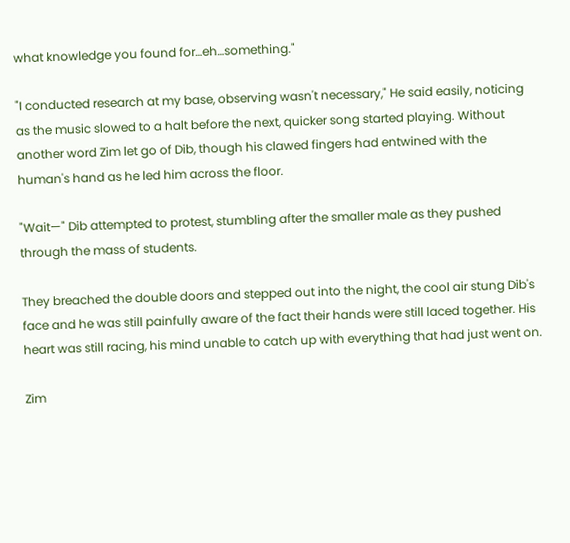what knowledge you found for…eh…something."

"I conducted research at my base, observing wasn't necessary," He said easily, noticing as the music slowed to a halt before the next, quicker song started playing. Without another word Zim let go of Dib, though his clawed fingers had entwined with the human's hand as he led him across the floor.

"Wait—" Dib attempted to protest, stumbling after the smaller male as they pushed through the mass of students.

They breached the double doors and stepped out into the night, the cool air stung Dib's face and he was still painfully aware of the fact their hands were still laced together. His heart was still racing, his mind unable to catch up with everything that had just went on.

Zim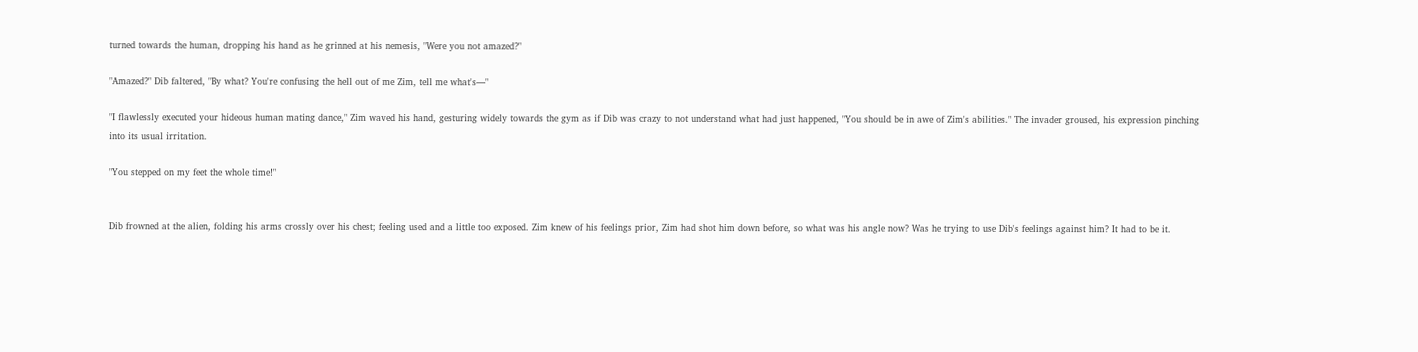turned towards the human, dropping his hand as he grinned at his nemesis, "Were you not amazed?"

"Amazed?" Dib faltered, "By what? You're confusing the hell out of me Zim, tell me what's—"

"I flawlessly executed your hideous human mating dance," Zim waved his hand, gesturing widely towards the gym as if Dib was crazy to not understand what had just happened, "You should be in awe of Zim's abilities." The invader groused, his expression pinching into its usual irritation.

"You stepped on my feet the whole time!"


Dib frowned at the alien, folding his arms crossly over his chest; feeling used and a little too exposed. Zim knew of his feelings prior, Zim had shot him down before, so what was his angle now? Was he trying to use Dib's feelings against him? It had to be it.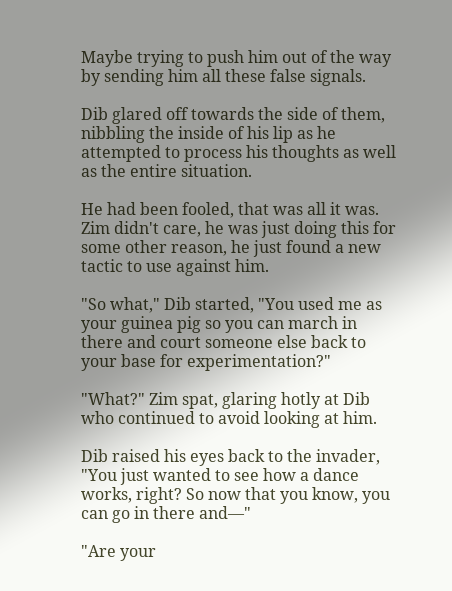Maybe trying to push him out of the way by sending him all these false signals.

Dib glared off towards the side of them, nibbling the inside of his lip as he attempted to process his thoughts as well as the entire situation.

He had been fooled, that was all it was. Zim didn't care, he was just doing this for some other reason, he just found a new tactic to use against him.

"So what," Dib started, "You used me as your guinea pig so you can march in there and court someone else back to your base for experimentation?"

"What?" Zim spat, glaring hotly at Dib who continued to avoid looking at him.

Dib raised his eyes back to the invader, "You just wanted to see how a dance works, right? So now that you know, you can go in there and—"

"Are your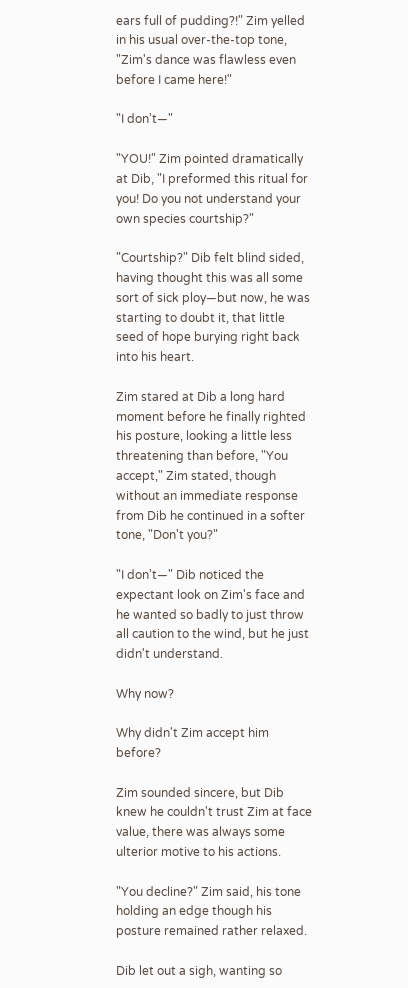ears full of pudding?!" Zim yelled in his usual over-the-top tone, "Zim's dance was flawless even before I came here!"

"I don't—"

"YOU!" Zim pointed dramatically at Dib, "I preformed this ritual for you! Do you not understand your own species courtship?"

"Courtship?" Dib felt blind sided, having thought this was all some sort of sick ploy—but now, he was starting to doubt it, that little seed of hope burying right back into his heart.

Zim stared at Dib a long hard moment before he finally righted his posture, looking a little less threatening than before, "You accept," Zim stated, though without an immediate response from Dib he continued in a softer tone, "Don't you?"

"I don't—" Dib noticed the expectant look on Zim's face and he wanted so badly to just throw all caution to the wind, but he just didn't understand.

Why now?

Why didn't Zim accept him before?

Zim sounded sincere, but Dib knew he couldn't trust Zim at face value, there was always some ulterior motive to his actions.

"You decline?" Zim said, his tone holding an edge though his posture remained rather relaxed.

Dib let out a sigh, wanting so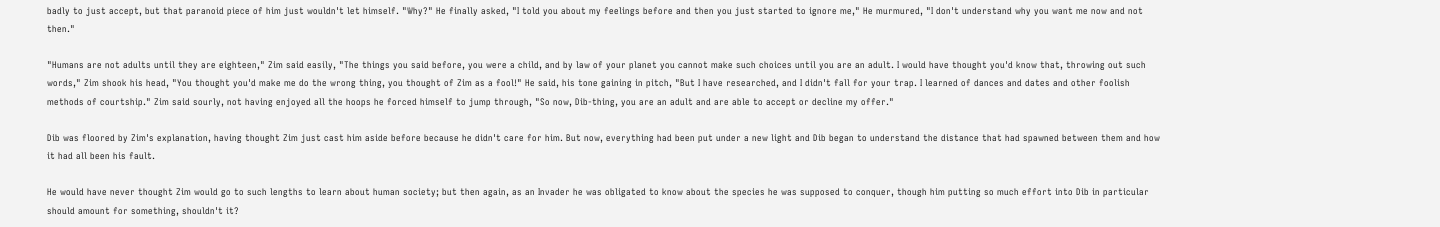badly to just accept, but that paranoid piece of him just wouldn't let himself. "Why?" He finally asked, "I told you about my feelings before and then you just started to ignore me," He murmured, "I don't understand why you want me now and not then."

"Humans are not adults until they are eighteen," Zim said easily, "The things you said before, you were a child, and by law of your planet you cannot make such choices until you are an adult. I would have thought you'd know that, throwing out such words," Zim shook his head, "You thought you'd make me do the wrong thing, you thought of Zim as a fool!" He said, his tone gaining in pitch, "But I have researched, and I didn't fall for your trap. I learned of dances and dates and other foolish methods of courtship." Zim said sourly, not having enjoyed all the hoops he forced himself to jump through, "So now, Dib-thing, you are an adult and are able to accept or decline my offer."

Dib was floored by Zim's explanation, having thought Zim just cast him aside before because he didn't care for him. But now, everything had been put under a new light and Dib began to understand the distance that had spawned between them and how it had all been his fault.

He would have never thought Zim would go to such lengths to learn about human society; but then again, as an Invader he was obligated to know about the species he was supposed to conquer, though him putting so much effort into Dib in particular should amount for something, shouldn't it?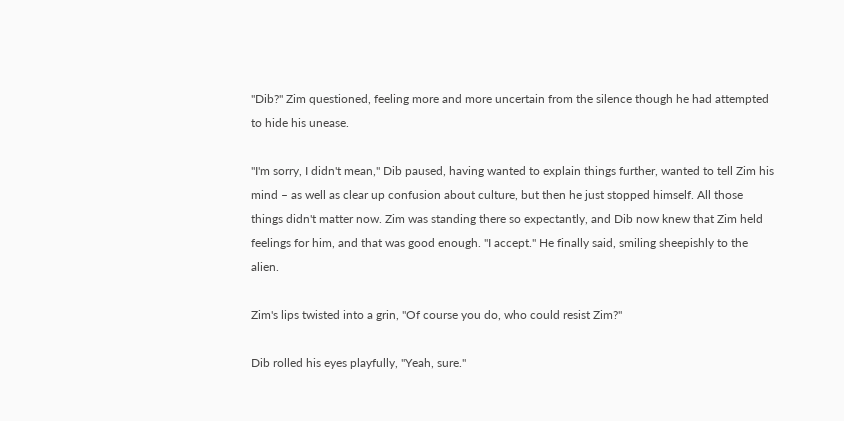"Dib?" Zim questioned, feeling more and more uncertain from the silence though he had attempted to hide his unease.

"I'm sorry, I didn't mean," Dib paused, having wanted to explain things further, wanted to tell Zim his mind – as well as clear up confusion about culture, but then he just stopped himself. All those things didn't matter now. Zim was standing there so expectantly, and Dib now knew that Zim held feelings for him, and that was good enough. "I accept." He finally said, smiling sheepishly to the alien.

Zim's lips twisted into a grin, "Of course you do, who could resist Zim?"

Dib rolled his eyes playfully, "Yeah, sure."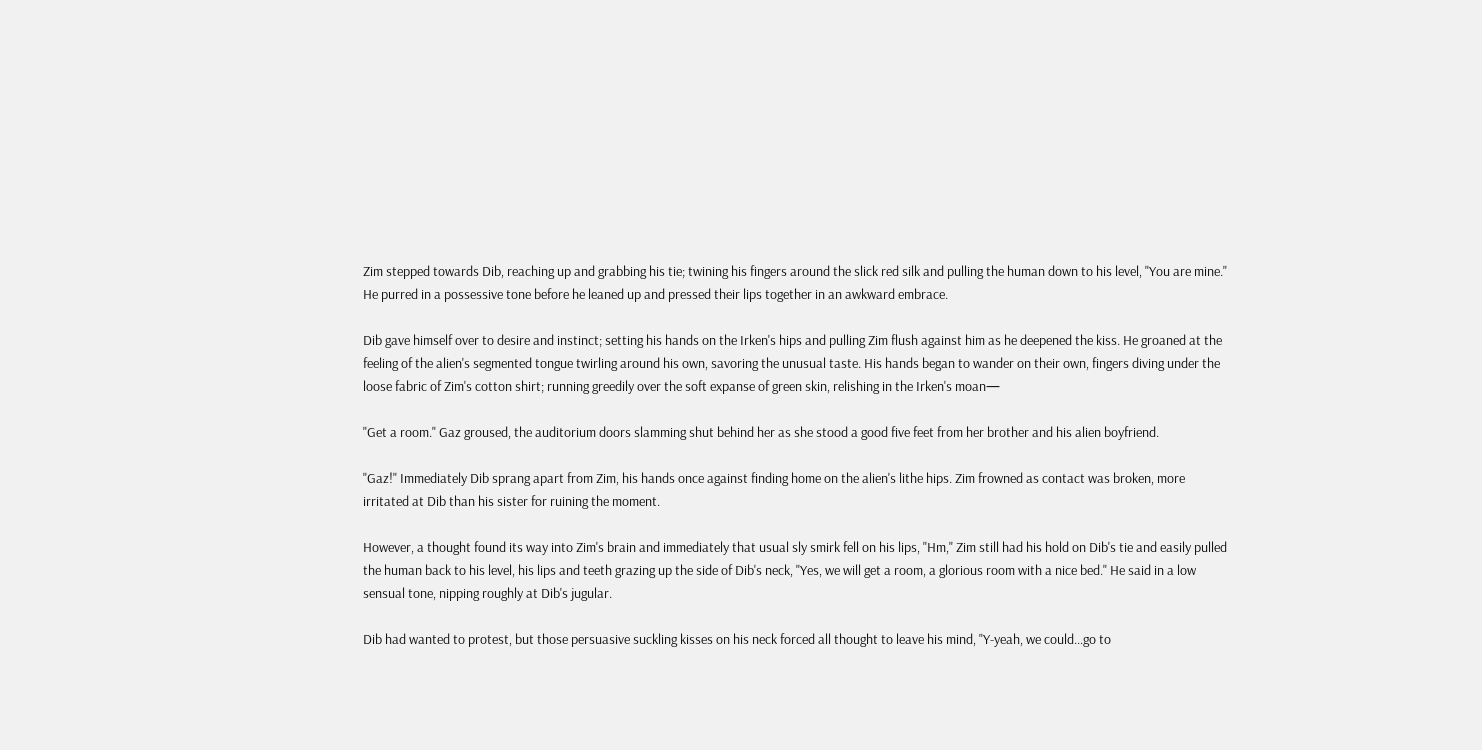Zim stepped towards Dib, reaching up and grabbing his tie; twining his fingers around the slick red silk and pulling the human down to his level, "You are mine." He purred in a possessive tone before he leaned up and pressed their lips together in an awkward embrace.

Dib gave himself over to desire and instinct; setting his hands on the Irken's hips and pulling Zim flush against him as he deepened the kiss. He groaned at the feeling of the alien's segmented tongue twirling around his own, savoring the unusual taste. His hands began to wander on their own, fingers diving under the loose fabric of Zim's cotton shirt; running greedily over the soft expanse of green skin, relishing in the Irken's moan—

"Get a room." Gaz groused, the auditorium doors slamming shut behind her as she stood a good five feet from her brother and his alien boyfriend.

"Gaz!" Immediately Dib sprang apart from Zim, his hands once against finding home on the alien's lithe hips. Zim frowned as contact was broken, more irritated at Dib than his sister for ruining the moment.

However, a thought found its way into Zim's brain and immediately that usual sly smirk fell on his lips, "Hm," Zim still had his hold on Dib's tie and easily pulled the human back to his level, his lips and teeth grazing up the side of Dib's neck, "Yes, we will get a room, a glorious room with a nice bed." He said in a low sensual tone, nipping roughly at Dib's jugular.

Dib had wanted to protest, but those persuasive suckling kisses on his neck forced all thought to leave his mind, "Y-yeah, we could…go to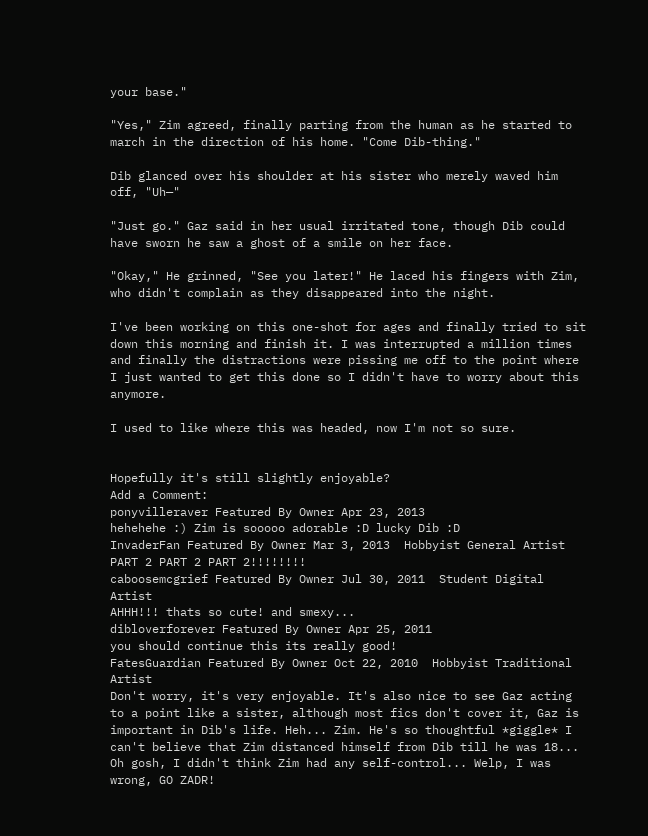your base."

"Yes," Zim agreed, finally parting from the human as he started to march in the direction of his home. "Come Dib-thing."

Dib glanced over his shoulder at his sister who merely waved him off, "Uh—"

"Just go." Gaz said in her usual irritated tone, though Dib could have sworn he saw a ghost of a smile on her face.

"Okay," He grinned, "See you later!" He laced his fingers with Zim, who didn't complain as they disappeared into the night.

I've been working on this one-shot for ages and finally tried to sit down this morning and finish it. I was interrupted a million times and finally the distractions were pissing me off to the point where I just wanted to get this done so I didn't have to worry about this anymore.

I used to like where this was headed, now I'm not so sure.


Hopefully it's still slightly enjoyable?
Add a Comment:
ponyvilleraver Featured By Owner Apr 23, 2013
hehehehe :) Zim is sooooo adorable :D lucky Dib :D
InvaderFan Featured By Owner Mar 3, 2013  Hobbyist General Artist
PART 2 PART 2 PART 2!!!!!!!!
caboosemcgrief Featured By Owner Jul 30, 2011  Student Digital Artist
AHHH!!! thats so cute! and smexy...
dibloverforever Featured By Owner Apr 25, 2011
you should continue this its really good!
FatesGuardian Featured By Owner Oct 22, 2010  Hobbyist Traditional Artist
Don't worry, it's very enjoyable. It's also nice to see Gaz acting to a point like a sister, although most fics don't cover it, Gaz is important in Dib's life. Heh... Zim. He's so thoughtful *giggle* I can't believe that Zim distanced himself from Dib till he was 18... Oh gosh, I didn't think Zim had any self-control... Welp, I was wrong, GO ZADR!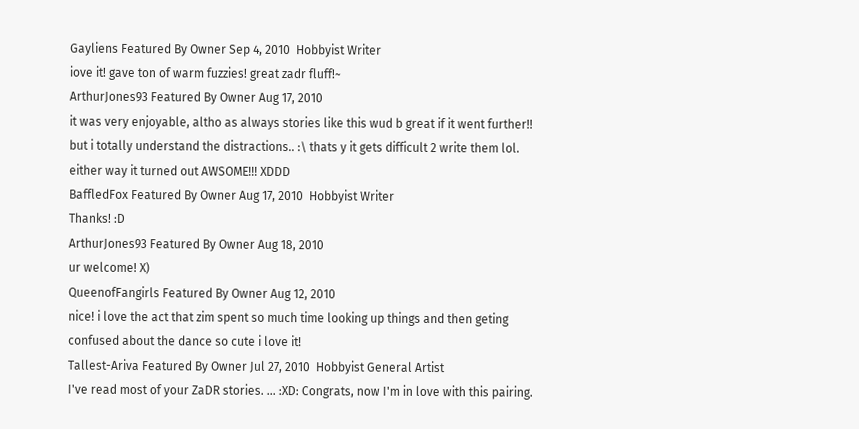Gayliens Featured By Owner Sep 4, 2010  Hobbyist Writer
iove it! gave ton of warm fuzzies! great zadr fluff!~
ArthurJones93 Featured By Owner Aug 17, 2010
it was very enjoyable, altho as always stories like this wud b great if it went further!! but i totally understand the distractions.. :\ thats y it gets difficult 2 write them lol. either way it turned out AWSOME!!! XDDD
BaffledFox Featured By Owner Aug 17, 2010  Hobbyist Writer
Thanks! :D
ArthurJones93 Featured By Owner Aug 18, 2010
ur welcome! X)
QueenofFangirls Featured By Owner Aug 12, 2010
nice! i love the act that zim spent so much time looking up things and then geting confused about the dance so cute i love it!
Tallest-Ariva Featured By Owner Jul 27, 2010  Hobbyist General Artist
I've read most of your ZaDR stories. ... :XD: Congrats, now I'm in love with this pairing.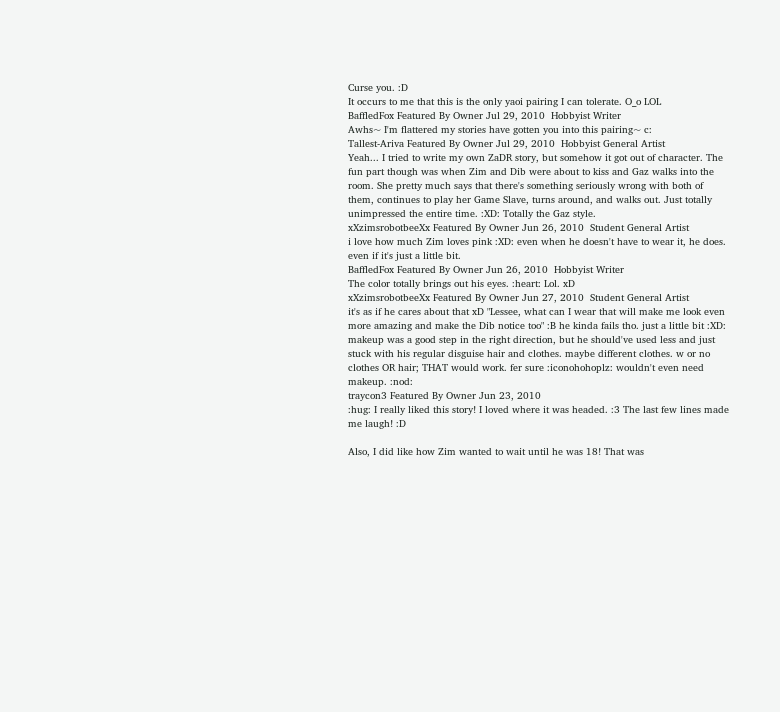Curse you. :D
It occurs to me that this is the only yaoi pairing I can tolerate. O_o LOL
BaffledFox Featured By Owner Jul 29, 2010  Hobbyist Writer
Awhs~ I'm flattered my stories have gotten you into this pairing~ c:
Tallest-Ariva Featured By Owner Jul 29, 2010  Hobbyist General Artist
Yeah... I tried to write my own ZaDR story, but somehow it got out of character. The fun part though was when Zim and Dib were about to kiss and Gaz walks into the room. She pretty much says that there's something seriously wrong with both of them, continues to play her Game Slave, turns around, and walks out. Just totally unimpressed the entire time. :XD: Totally the Gaz style.
xXzimsrobotbeeXx Featured By Owner Jun 26, 2010  Student General Artist
i love how much Zim loves pink :XD: even when he doesn't have to wear it, he does. even if it's just a little bit.
BaffledFox Featured By Owner Jun 26, 2010  Hobbyist Writer
The color totally brings out his eyes. :heart: Lol. xD
xXzimsrobotbeeXx Featured By Owner Jun 27, 2010  Student General Artist
it's as if he cares about that xD "Lessee, what can I wear that will make me look even more amazing and make the Dib notice too" :B he kinda fails tho. just a little bit :XD: makeup was a good step in the right direction, but he should've used less and just stuck with his regular disguise hair and clothes. maybe different clothes. w or no clothes OR hair; THAT would work. fer sure :iconohohoplz: wouldn't even need makeup. :nod:
traycon3 Featured By Owner Jun 23, 2010
:hug: I really liked this story! I loved where it was headed. :3 The last few lines made me laugh! :D

Also, I did like how Zim wanted to wait until he was 18! That was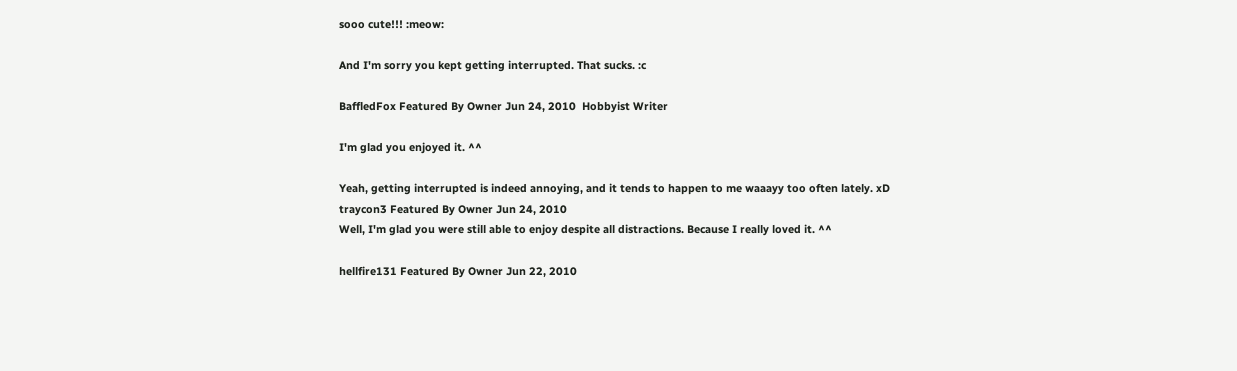sooo cute!!! :meow:

And I'm sorry you kept getting interrupted. That sucks. :c

BaffledFox Featured By Owner Jun 24, 2010  Hobbyist Writer

I'm glad you enjoyed it. ^^

Yeah, getting interrupted is indeed annoying, and it tends to happen to me waaayy too often lately. xD
traycon3 Featured By Owner Jun 24, 2010
Well, I'm glad you were still able to enjoy despite all distractions. Because I really loved it. ^^

hellfire131 Featured By Owner Jun 22, 2010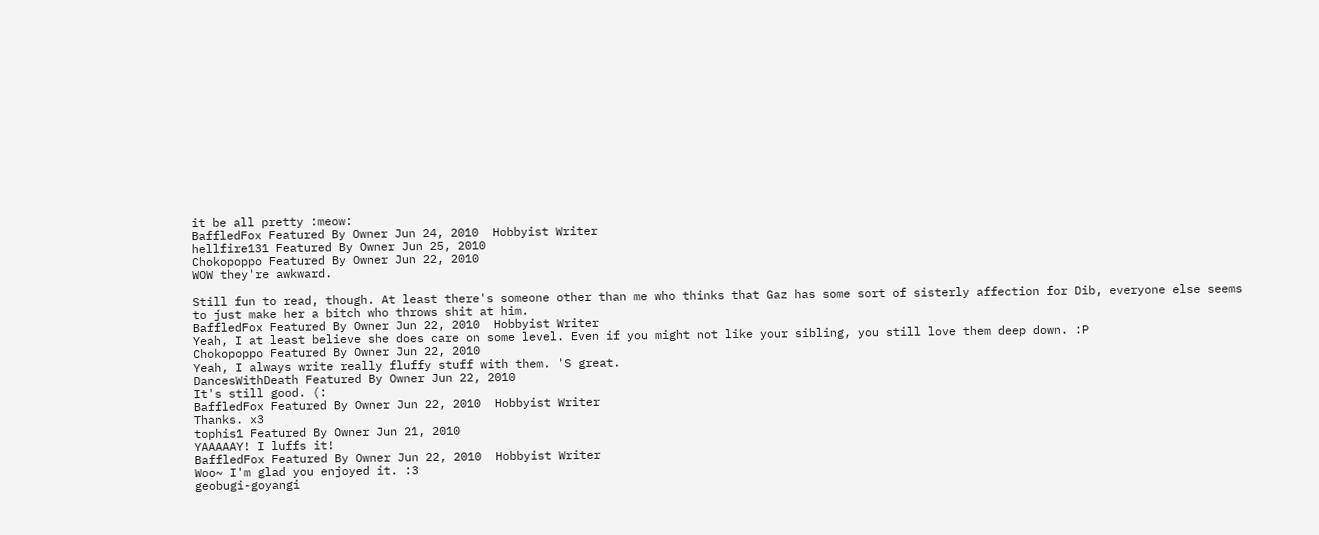it be all pretty :meow:
BaffledFox Featured By Owner Jun 24, 2010  Hobbyist Writer
hellfire131 Featured By Owner Jun 25, 2010
Chokopoppo Featured By Owner Jun 22, 2010
WOW they're awkward.

Still fun to read, though. At least there's someone other than me who thinks that Gaz has some sort of sisterly affection for Dib, everyone else seems to just make her a bitch who throws shit at him.
BaffledFox Featured By Owner Jun 22, 2010  Hobbyist Writer
Yeah, I at least believe she does care on some level. Even if you might not like your sibling, you still love them deep down. :P
Chokopoppo Featured By Owner Jun 22, 2010
Yeah, I always write really fluffy stuff with them. 'S great.
DancesWithDeath Featured By Owner Jun 22, 2010
It's still good. (:
BaffledFox Featured By Owner Jun 22, 2010  Hobbyist Writer
Thanks. x3
tophis1 Featured By Owner Jun 21, 2010
YAAAAAY! I luffs it!
BaffledFox Featured By Owner Jun 22, 2010  Hobbyist Writer
Woo~ I'm glad you enjoyed it. :3
geobugi-goyangi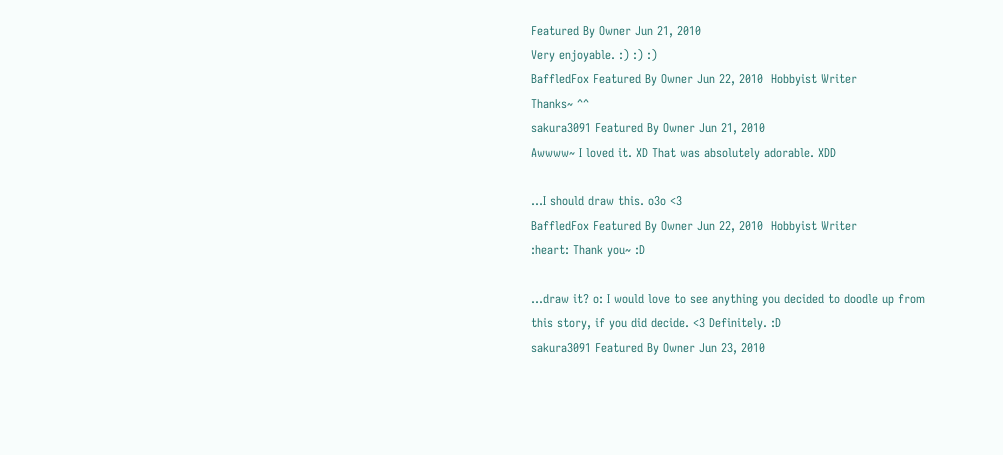Featured By Owner Jun 21, 2010
Very enjoyable. :) :) :)
BaffledFox Featured By Owner Jun 22, 2010  Hobbyist Writer
Thanks~ ^^
sakura3091 Featured By Owner Jun 21, 2010
Awwww~ I loved it. XD That was absolutely adorable. XDD

...I should draw this. o3o <3
BaffledFox Featured By Owner Jun 22, 2010  Hobbyist Writer
:heart: Thank you~ :D

...draw it? o: I would love to see anything you decided to doodle up from this story, if you did decide. <3 Definitely. :D
sakura3091 Featured By Owner Jun 23, 2010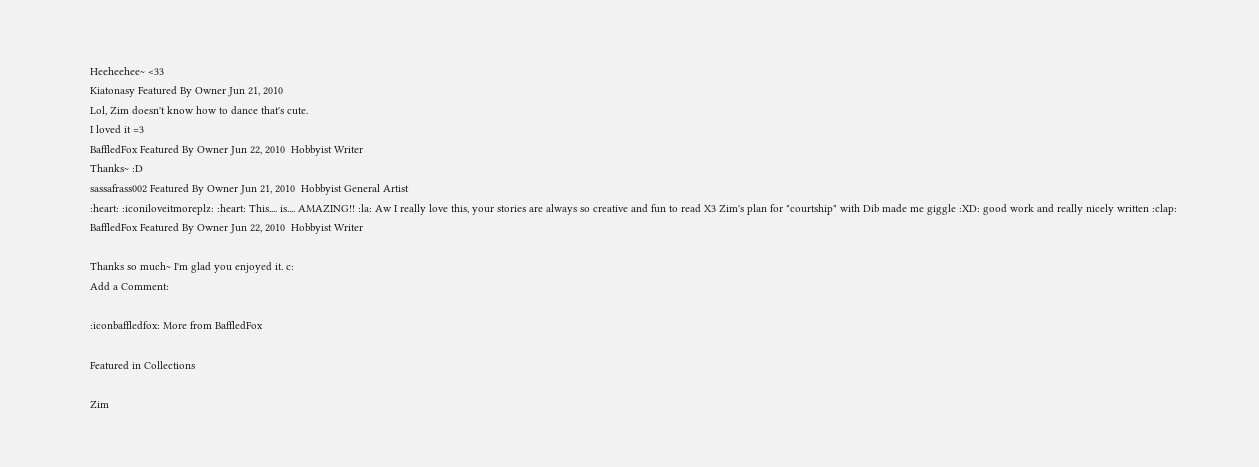Heeheehee~ <33
Kiatonasy Featured By Owner Jun 21, 2010
Lol, Zim doesn't know how to dance that's cute.
I loved it =3
BaffledFox Featured By Owner Jun 22, 2010  Hobbyist Writer
Thanks~ :D
sassafrass002 Featured By Owner Jun 21, 2010  Hobbyist General Artist
:heart: :iconiloveitmoreplz: :heart: This.... is.... AMAZING!! :la: Aw I really love this, your stories are always so creative and fun to read X3 Zim's plan for "courtship" with Dib made me giggle :XD: good work and really nicely written :clap:
BaffledFox Featured By Owner Jun 22, 2010  Hobbyist Writer

Thanks so much~ I'm glad you enjoyed it. c:
Add a Comment:

:iconbaffledfox: More from BaffledFox

Featured in Collections

Zim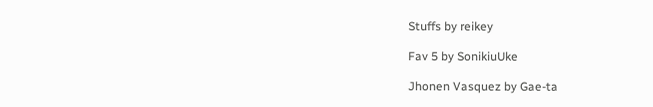Stuffs by reikey

Fav 5 by SonikiuUke

Jhonen Vasquez by Gae-ta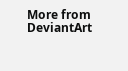More from DeviantArt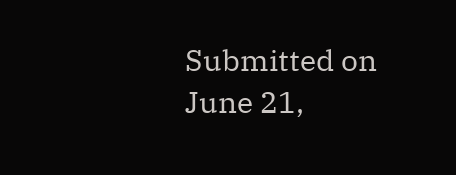Submitted on
June 21,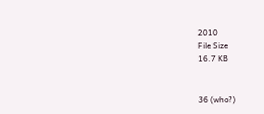2010
File Size
16.7 KB


36 (who?)